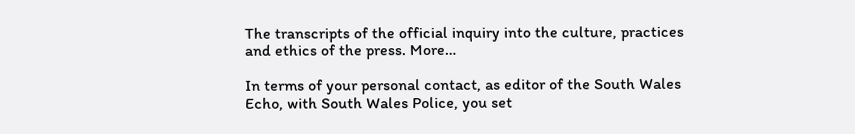The transcripts of the official inquiry into the culture, practices and ethics of the press. More…

In terms of your personal contact, as editor of the South Wales Echo, with South Wales Police, you set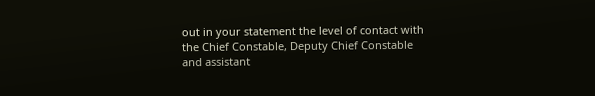out in your statement the level of contact with the Chief Constable, Deputy Chief Constable and assistant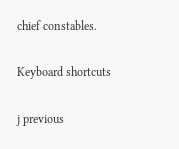chief constables.

Keyboard shortcuts

j previous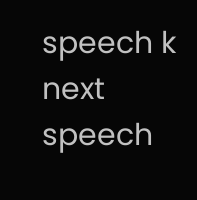speech k next speech